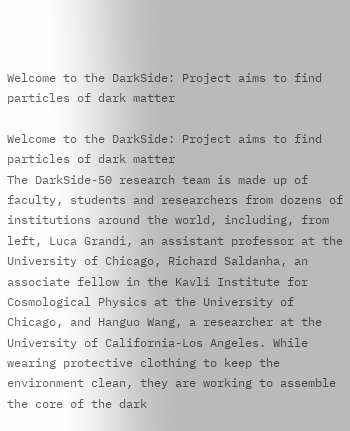Welcome to the DarkSide: Project aims to find particles of dark matter

Welcome to the DarkSide: Project aims to find particles of dark matter
The DarkSide-50 research team is made up of faculty, students and researchers from dozens of institutions around the world, including, from left, Luca Grandi, an assistant professor at the University of Chicago, Richard Saldanha, an associate fellow in the Kavli Institute for Cosmological Physics at the University of Chicago, and Hanguo Wang, a researcher at the University of California-Los Angeles. While wearing protective clothing to keep the environment clean, they are working to assemble the core of the dark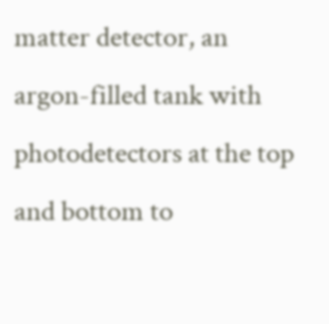matter detector, an argon-filled tank with photodetectors at the top and bottom to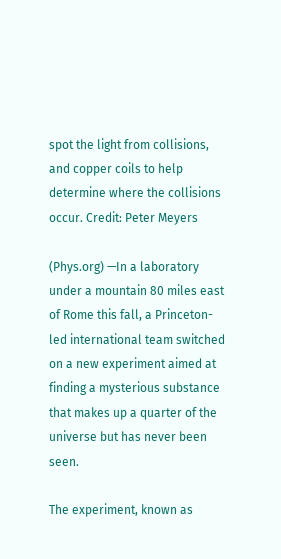spot the light from collisions, and copper coils to help determine where the collisions occur. Credit: Peter Meyers

(Phys.org) —In a laboratory under a mountain 80 miles east of Rome this fall, a Princeton-led international team switched on a new experiment aimed at finding a mysterious substance that makes up a quarter of the universe but has never been seen.

The experiment, known as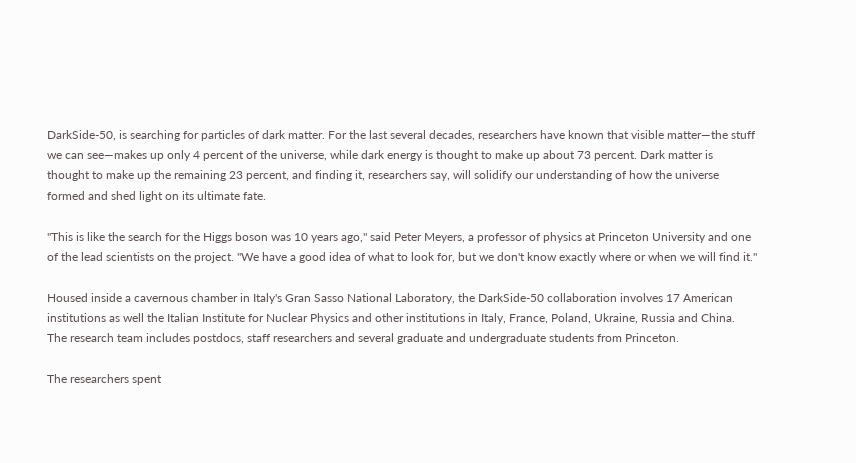DarkSide-50, is searching for particles of dark matter. For the last several decades, researchers have known that visible matter—the stuff we can see—makes up only 4 percent of the universe, while dark energy is thought to make up about 73 percent. Dark matter is thought to make up the remaining 23 percent, and finding it, researchers say, will solidify our understanding of how the universe formed and shed light on its ultimate fate.

"This is like the search for the Higgs boson was 10 years ago," said Peter Meyers, a professor of physics at Princeton University and one of the lead scientists on the project. "We have a good idea of what to look for, but we don't know exactly where or when we will find it."

Housed inside a cavernous chamber in Italy's Gran Sasso National Laboratory, the DarkSide-50 collaboration involves 17 American institutions as well the Italian Institute for Nuclear Physics and other institutions in Italy, France, Poland, Ukraine, Russia and China. The research team includes postdocs, staff researchers and several graduate and undergraduate students from Princeton.

The researchers spent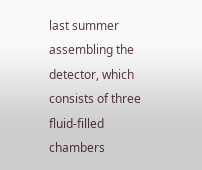last summer assembling the detector, which consists of three fluid-filled chambers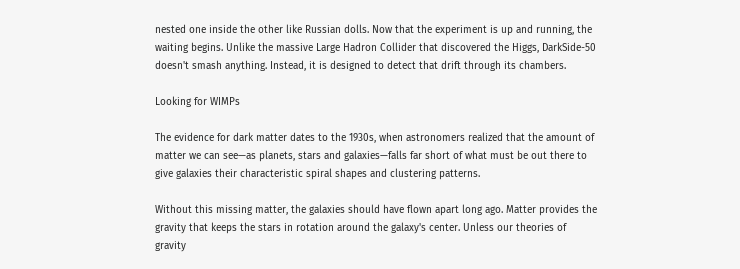nested one inside the other like Russian dolls. Now that the experiment is up and running, the waiting begins. Unlike the massive Large Hadron Collider that discovered the Higgs, DarkSide-50 doesn't smash anything. Instead, it is designed to detect that drift through its chambers.

Looking for WIMPs

The evidence for dark matter dates to the 1930s, when astronomers realized that the amount of matter we can see—as planets, stars and galaxies—falls far short of what must be out there to give galaxies their characteristic spiral shapes and clustering patterns.

Without this missing matter, the galaxies should have flown apart long ago. Matter provides the gravity that keeps the stars in rotation around the galaxy's center. Unless our theories of gravity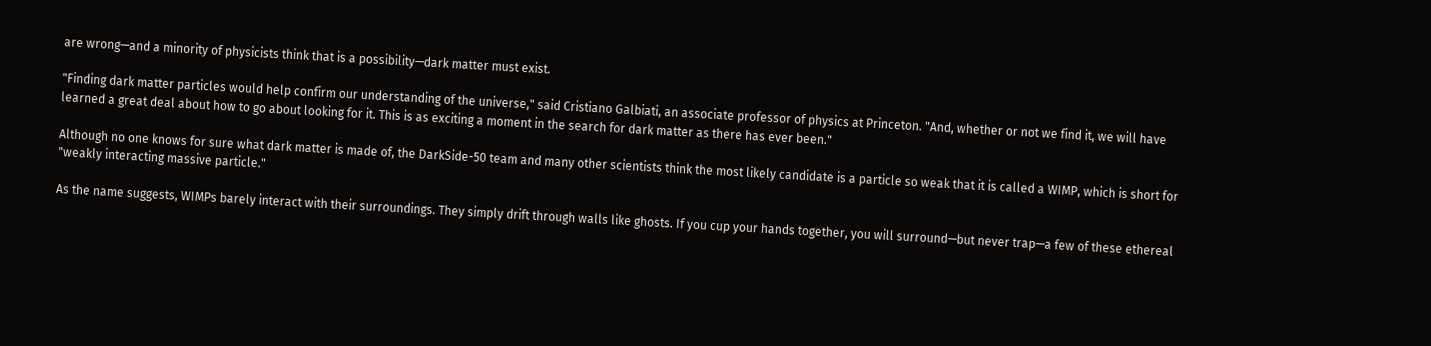are wrong—and a minority of physicists think that is a possibility—dark matter must exist.

"Finding dark matter particles would help confirm our understanding of the universe," said Cristiano Galbiati, an associate professor of physics at Princeton. "And, whether or not we find it, we will have learned a great deal about how to go about looking for it. This is as exciting a moment in the search for dark matter as there has ever been."

Although no one knows for sure what dark matter is made of, the DarkSide-50 team and many other scientists think the most likely candidate is a particle so weak that it is called a WIMP, which is short for "weakly interacting massive particle."

As the name suggests, WIMPs barely interact with their surroundings. They simply drift through walls like ghosts. If you cup your hands together, you will surround—but never trap—a few of these ethereal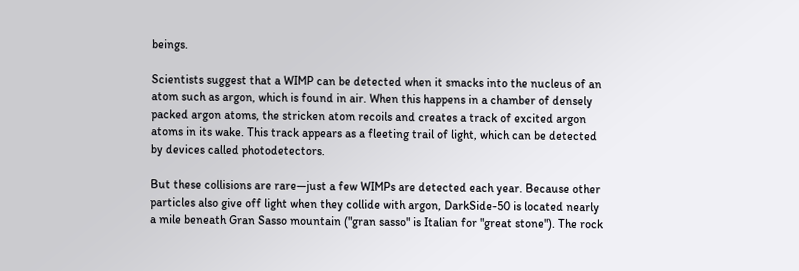beings.

Scientists suggest that a WIMP can be detected when it smacks into the nucleus of an atom such as argon, which is found in air. When this happens in a chamber of densely packed argon atoms, the stricken atom recoils and creates a track of excited argon atoms in its wake. This track appears as a fleeting trail of light, which can be detected by devices called photodetectors.

But these collisions are rare—just a few WIMPs are detected each year. Because other particles also give off light when they collide with argon, DarkSide-50 is located nearly a mile beneath Gran Sasso mountain ("gran sasso" is Italian for "great stone"). The rock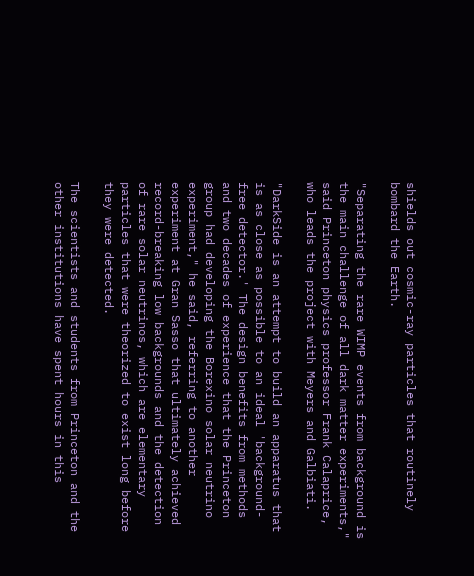shields out cosmic-ray particles that routinely bombard the Earth.

"Separating the rare WIMP events from background is the main challenge of all dark matter experiments," said Princeton physics professor Frank Calaprice, who leads the project with Meyers and Galbiati.

"DarkSide is an attempt to build an apparatus that is as close as possible to an ideal 'background-free detector.' The design benefits from methods and two decades of experience that the Princeton group had developing the Borexino solar neutrino experiment," he said, referring to another experiment at Gran Sasso that ultimately achieved record-breaking low backgrounds and the detection of rare solar neutrinos, which are elementary particles that were theorized to exist long before they were detected.

The scientists and students from Princeton and the other institutions have spent hours in this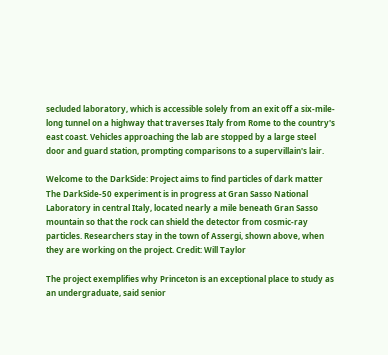secluded laboratory, which is accessible solely from an exit off a six-mile-long tunnel on a highway that traverses Italy from Rome to the country's east coast. Vehicles approaching the lab are stopped by a large steel door and guard station, prompting comparisons to a supervillain's lair.

Welcome to the DarkSide: Project aims to find particles of dark matter
The DarkSide-50 experiment is in progress at Gran Sasso National Laboratory in central Italy, located nearly a mile beneath Gran Sasso mountain so that the rock can shield the detector from cosmic-ray particles. Researchers stay in the town of Assergi, shown above, when they are working on the project. Credit: Will Taylor

The project exemplifies why Princeton is an exceptional place to study as an undergraduate, said senior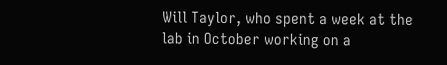Will Taylor, who spent a week at the lab in October working on a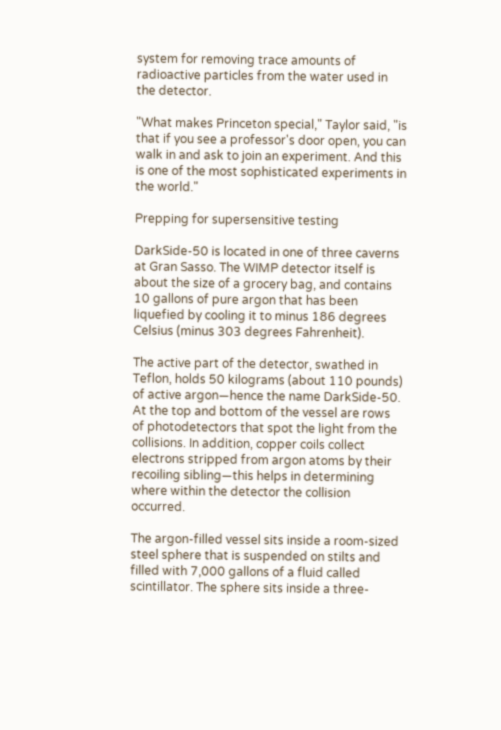system for removing trace amounts of radioactive particles from the water used in the detector.

"What makes Princeton special," Taylor said, "is that if you see a professor's door open, you can walk in and ask to join an experiment. And this is one of the most sophisticated experiments in the world."

Prepping for supersensitive testing

DarkSide-50 is located in one of three caverns at Gran Sasso. The WIMP detector itself is about the size of a grocery bag, and contains 10 gallons of pure argon that has been liquefied by cooling it to minus 186 degrees Celsius (minus 303 degrees Fahrenheit).

The active part of the detector, swathed in Teflon, holds 50 kilograms (about 110 pounds) of active argon—hence the name DarkSide-50. At the top and bottom of the vessel are rows of photodetectors that spot the light from the collisions. In addition, copper coils collect electrons stripped from argon atoms by their recoiling sibling—this helps in determining where within the detector the collision occurred.

The argon-filled vessel sits inside a room-sized steel sphere that is suspended on stilts and filled with 7,000 gallons of a fluid called scintillator. The sphere sits inside a three-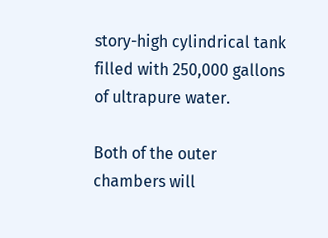story-high cylindrical tank filled with 250,000 gallons of ultrapure water.

Both of the outer chambers will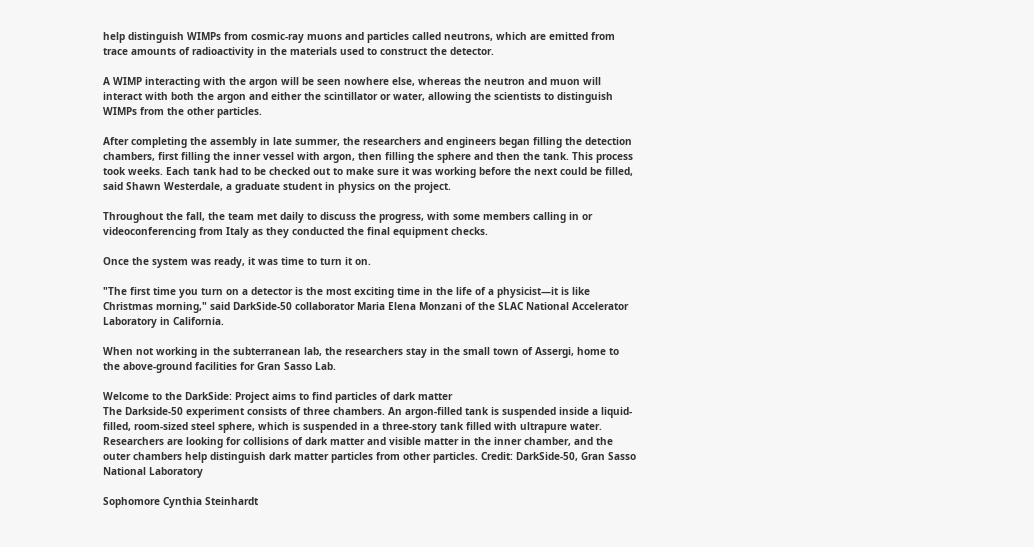help distinguish WIMPs from cosmic-ray muons and particles called neutrons, which are emitted from trace amounts of radioactivity in the materials used to construct the detector.

A WIMP interacting with the argon will be seen nowhere else, whereas the neutron and muon will interact with both the argon and either the scintillator or water, allowing the scientists to distinguish WIMPs from the other particles.

After completing the assembly in late summer, the researchers and engineers began filling the detection chambers, first filling the inner vessel with argon, then filling the sphere and then the tank. This process took weeks. Each tank had to be checked out to make sure it was working before the next could be filled, said Shawn Westerdale, a graduate student in physics on the project.

Throughout the fall, the team met daily to discuss the progress, with some members calling in or videoconferencing from Italy as they conducted the final equipment checks.

Once the system was ready, it was time to turn it on.

"The first time you turn on a detector is the most exciting time in the life of a physicist—it is like Christmas morning," said DarkSide-50 collaborator Maria Elena Monzani of the SLAC National Accelerator Laboratory in California.

When not working in the subterranean lab, the researchers stay in the small town of Assergi, home to the above-ground facilities for Gran Sasso Lab.

Welcome to the DarkSide: Project aims to find particles of dark matter
The Darkside-50 experiment consists of three chambers. An argon-filled tank is suspended inside a liquid-filled, room-sized steel sphere, which is suspended in a three-story tank filled with ultrapure water. Researchers are looking for collisions of dark matter and visible matter in the inner chamber, and the outer chambers help distinguish dark matter particles from other particles. Credit: DarkSide-50, Gran Sasso National Laboratory

Sophomore Cynthia Steinhardt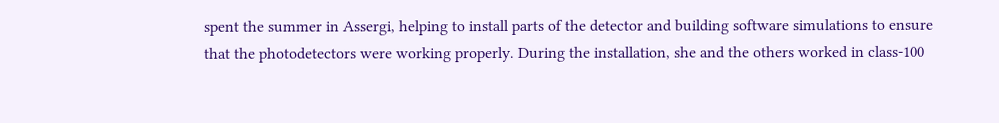spent the summer in Assergi, helping to install parts of the detector and building software simulations to ensure that the photodetectors were working properly. During the installation, she and the others worked in class-100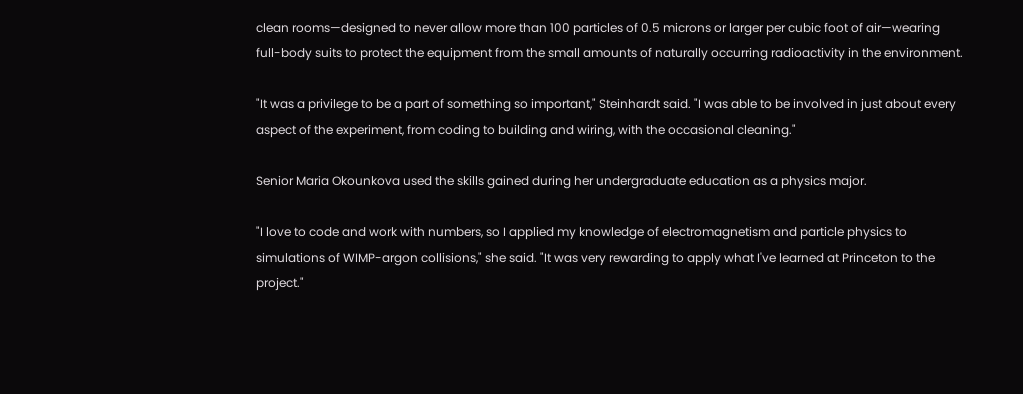clean rooms—designed to never allow more than 100 particles of 0.5 microns or larger per cubic foot of air—wearing full-body suits to protect the equipment from the small amounts of naturally occurring radioactivity in the environment.

"It was a privilege to be a part of something so important," Steinhardt said. "I was able to be involved in just about every aspect of the experiment, from coding to building and wiring, with the occasional cleaning."

Senior Maria Okounkova used the skills gained during her undergraduate education as a physics major.

"I love to code and work with numbers, so I applied my knowledge of electromagnetism and particle physics to simulations of WIMP-argon collisions," she said. "It was very rewarding to apply what I've learned at Princeton to the project."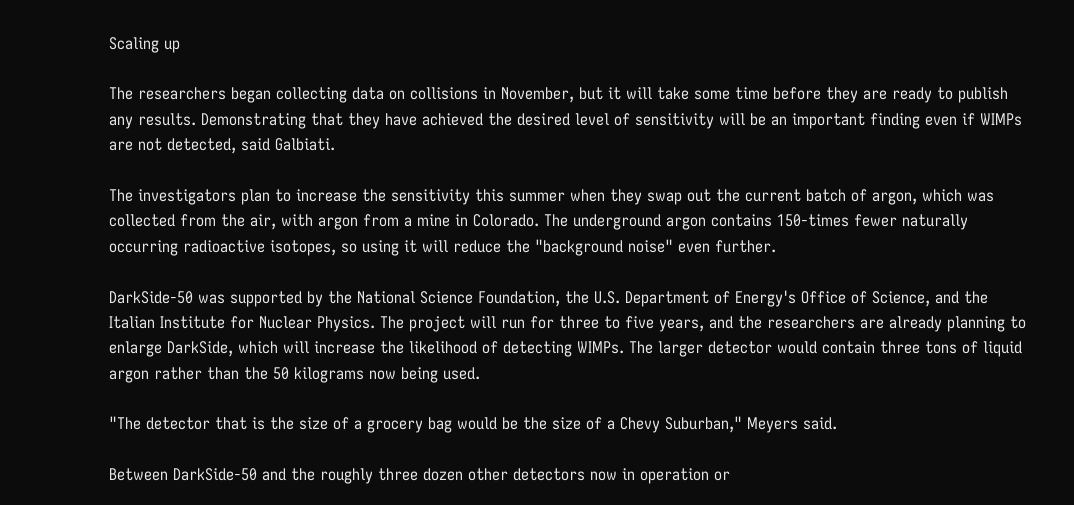Scaling up

The researchers began collecting data on collisions in November, but it will take some time before they are ready to publish any results. Demonstrating that they have achieved the desired level of sensitivity will be an important finding even if WIMPs are not detected, said Galbiati.

The investigators plan to increase the sensitivity this summer when they swap out the current batch of argon, which was collected from the air, with argon from a mine in Colorado. The underground argon contains 150-times fewer naturally occurring radioactive isotopes, so using it will reduce the "background noise" even further.

DarkSide-50 was supported by the National Science Foundation, the U.S. Department of Energy's Office of Science, and the Italian Institute for Nuclear Physics. The project will run for three to five years, and the researchers are already planning to enlarge DarkSide, which will increase the likelihood of detecting WIMPs. The larger detector would contain three tons of liquid argon rather than the 50 kilograms now being used.

"The detector that is the size of a grocery bag would be the size of a Chevy Suburban," Meyers said.

Between DarkSide-50 and the roughly three dozen other detectors now in operation or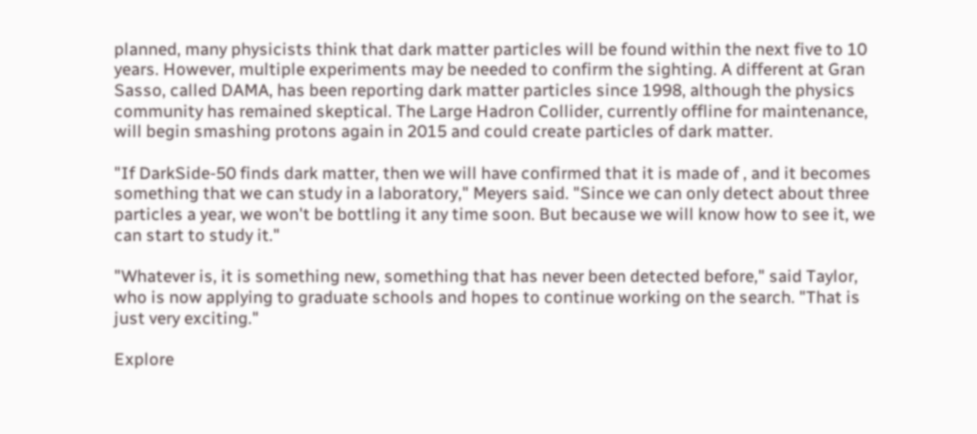planned, many physicists think that dark matter particles will be found within the next five to 10 years. However, multiple experiments may be needed to confirm the sighting. A different at Gran Sasso, called DAMA, has been reporting dark matter particles since 1998, although the physics community has remained skeptical. The Large Hadron Collider, currently offline for maintenance, will begin smashing protons again in 2015 and could create particles of dark matter.

"If DarkSide-50 finds dark matter, then we will have confirmed that it is made of , and it becomes something that we can study in a laboratory," Meyers said. "Since we can only detect about three particles a year, we won't be bottling it any time soon. But because we will know how to see it, we can start to study it."

"Whatever is, it is something new, something that has never been detected before," said Taylor, who is now applying to graduate schools and hopes to continue working on the search. "That is just very exciting."

Explore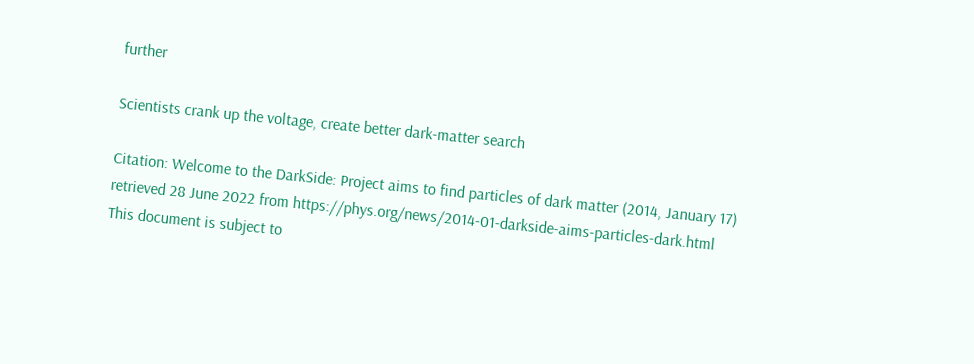further

Scientists crank up the voltage, create better dark-matter search

Citation: Welcome to the DarkSide: Project aims to find particles of dark matter (2014, January 17) retrieved 28 June 2022 from https://phys.org/news/2014-01-darkside-aims-particles-dark.html
This document is subject to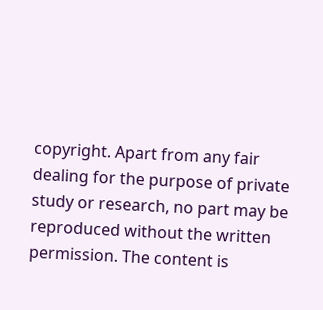copyright. Apart from any fair dealing for the purpose of private study or research, no part may be reproduced without the written permission. The content is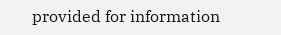provided for information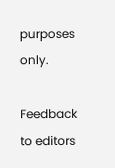purposes only.

Feedback to editors